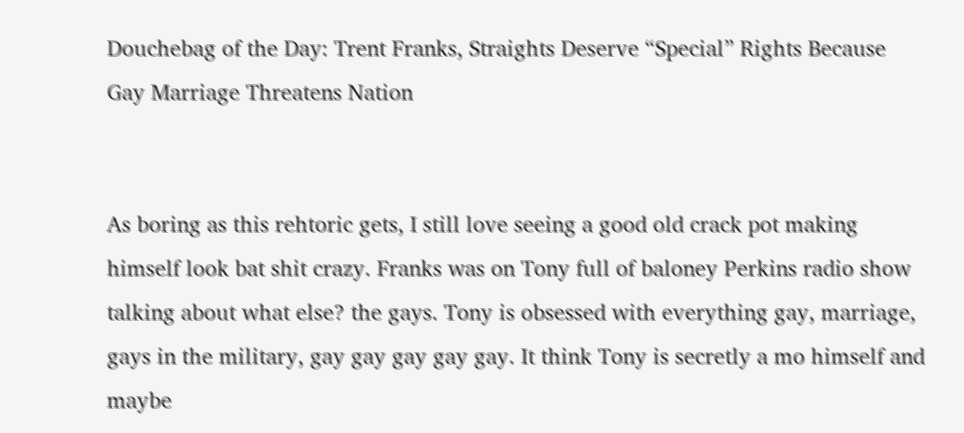Douchebag of the Day: Trent Franks, Straights Deserve “Special” Rights Because Gay Marriage Threatens Nation


As boring as this rehtoric gets, I still love seeing a good old crack pot making himself look bat shit crazy. Franks was on Tony full of baloney Perkins radio show talking about what else? the gays. Tony is obsessed with everything gay, marriage, gays in the military, gay gay gay gay gay. It think Tony is secretly a mo himself and maybe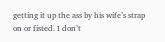getting it up the ass by his wife’s strap on or fisted. I don’t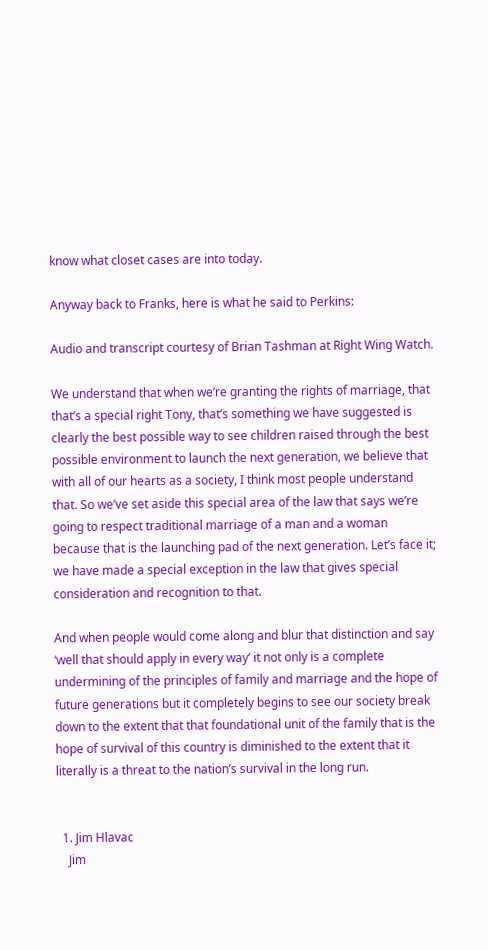know what closet cases are into today.

Anyway back to Franks, here is what he said to Perkins:

Audio and transcript courtesy of Brian Tashman at Right Wing Watch.

We understand that when we’re granting the rights of marriage, that that’s a special right Tony, that’s something we have suggested is clearly the best possible way to see children raised through the best possible environment to launch the next generation, we believe that with all of our hearts as a society, I think most people understand that. So we’ve set aside this special area of the law that says we’re going to respect traditional marriage of a man and a woman because that is the launching pad of the next generation. Let’s face it; we have made a special exception in the law that gives special consideration and recognition to that.

And when people would come along and blur that distinction and say ‘well that should apply in every way’ it not only is a complete undermining of the principles of family and marriage and the hope of future generations but it completely begins to see our society break down to the extent that that foundational unit of the family that is the hope of survival of this country is diminished to the extent that it literally is a threat to the nation’s survival in the long run.


  1. Jim Hlavac
    Jim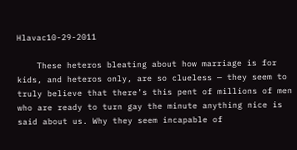Hlavac10-29-2011

    These heteros bleating about how marriage is for kids, and heteros only, are so clueless — they seem to truly believe that there’s this pent of millions of men who are ready to turn gay the minute anything nice is said about us. Why they seem incapable of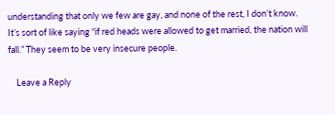understanding that only we few are gay, and none of the rest, I don’t know. It’s sort of like saying “if red heads were allowed to get married, the nation will fall.” They seem to be very insecure people.

    Leave a Reply